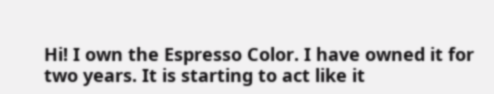Hi! I own the Espresso Color. I have owned it for two years. It is starting to act like it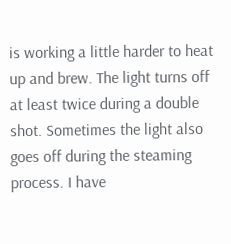is working a little harder to heat up and brew. The light turns off at least twice during a double shot. Sometimes the light also goes off during the steaming process. I have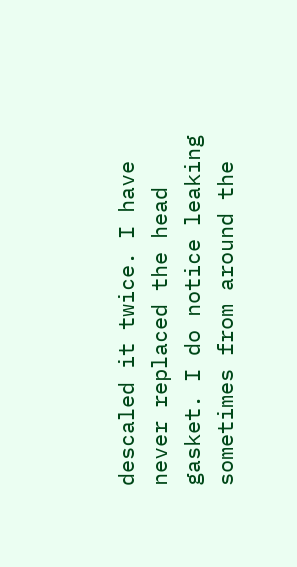descaled it twice. I have never replaced the head gasket. I do notice leaking sometimes from around the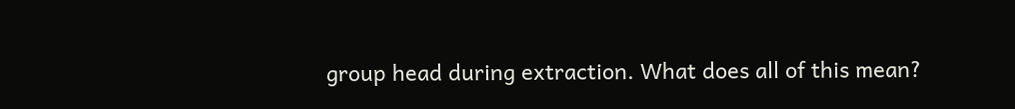group head during extraction. What does all of this mean?